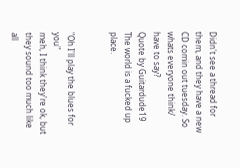Didn't see a thread for them, and they have a new CD comin out tuesday. So whats everyone think/ have to say?
Quote by Guitardude19
The world is a fucked up place.


"Oh I'll play the blues for you"
meh, I think they're ok, but they sound too much like all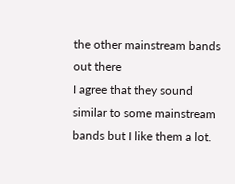the other mainstream bands out there
I agree that they sound similar to some mainstream bands but I like them a lot.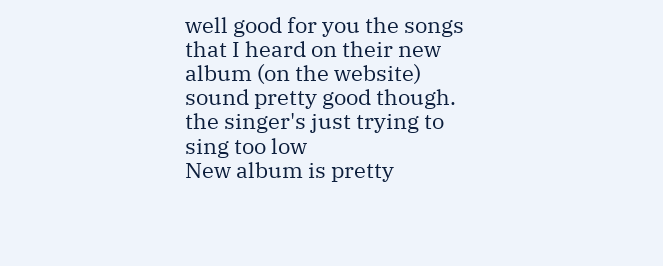well good for you the songs that I heard on their new album (on the website) sound pretty good though. the singer's just trying to sing too low
New album is pretty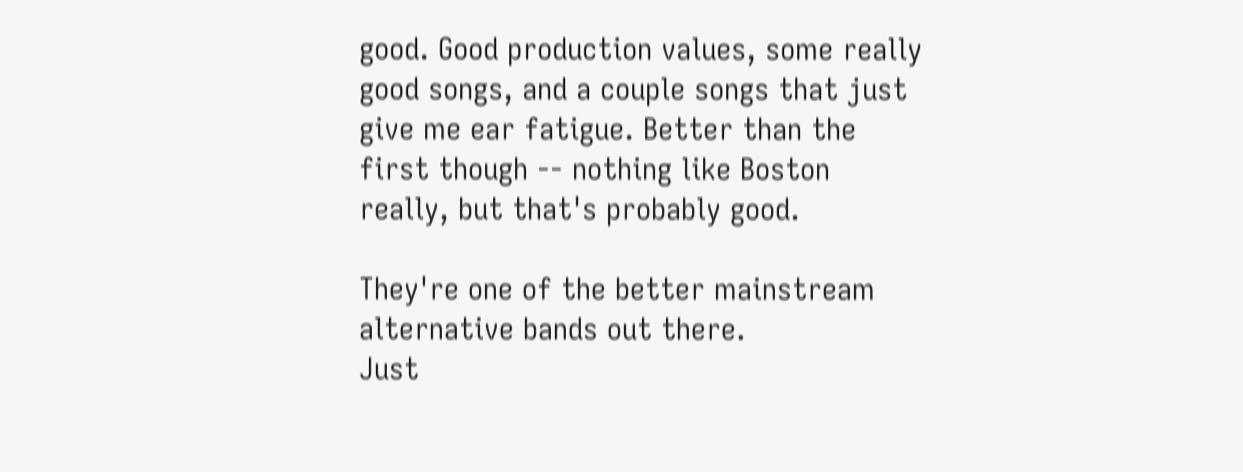good. Good production values, some really good songs, and a couple songs that just give me ear fatigue. Better than the first though -- nothing like Boston really, but that's probably good.

They're one of the better mainstream alternative bands out there.
Just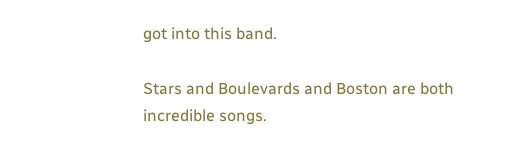got into this band.

Stars and Boulevards and Boston are both incredible songs.